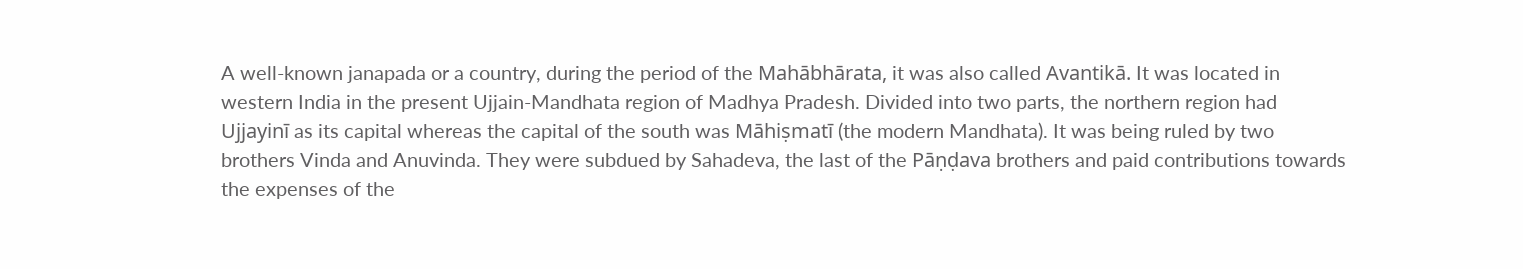A well-known janapada or a country, during the period of the Mahābhārata, it was also called Avantikā. It was located in western India in the present Ujjain-Mandhata region of Madhya Pradesh. Divided into two parts, the northern region had Ujjayinī as its capital whereas the capital of the south was Māhiṣmatī (the modern Mandhata). It was being ruled by two brothers Vinda and Anuvinda. They were subdued by Sahadeva, the last of the Pāṇḍava brothers and paid contributions towards the expenses of the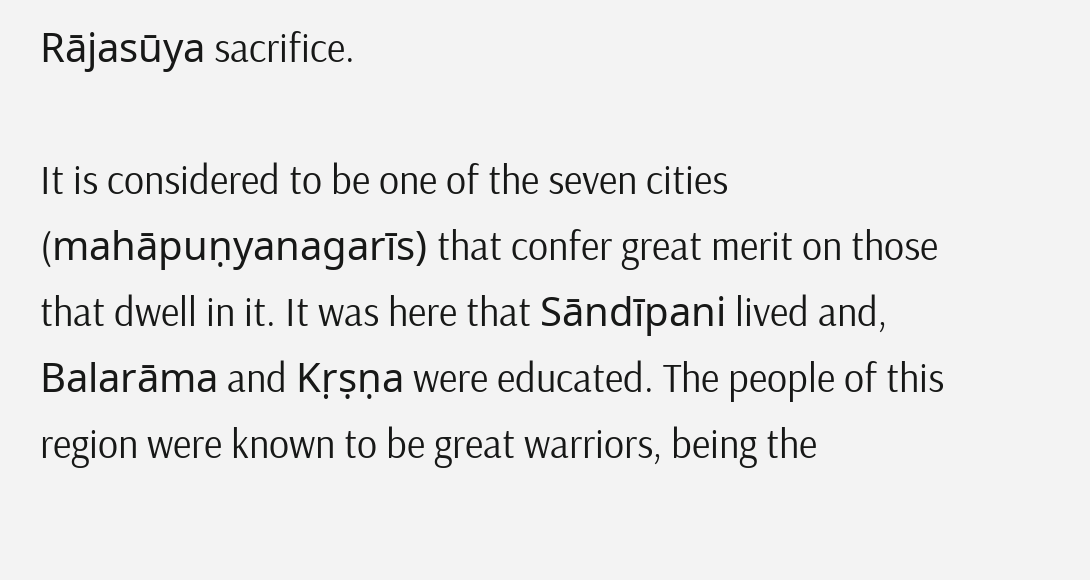Rājasūya sacrifice.

It is considered to be one of the seven cities (mahāpuṇyanagarīs) that confer great merit on those that dwell in it. It was here that Sāndīpani lived and, Balarāma and Kṛṣṇa were educated. The people of this region were known to be great warriors, being the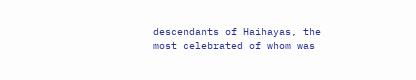descendants of Haihayas, the most celebrated of whom was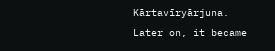Kārtavīryārjuna. Later on, it became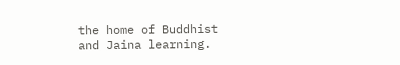the home of Buddhist and Jaina learning.